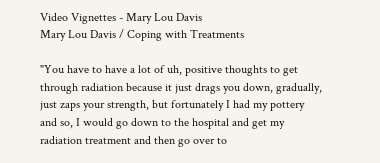Video Vignettes - Mary Lou Davis
Mary Lou Davis / Coping with Treatments

"You have to have a lot of uh, positive thoughts to get through radiation because it just drags you down, gradually, just zaps your strength, but fortunately I had my pottery and so, I would go down to the hospital and get my radiation treatment and then go over to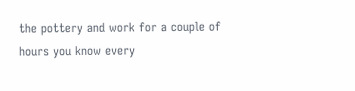the pottery and work for a couple of hours you know every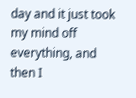day and it just took my mind off everything, and then I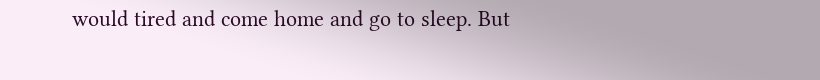would tired and come home and go to sleep. But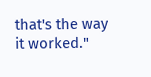that's the way it worked."